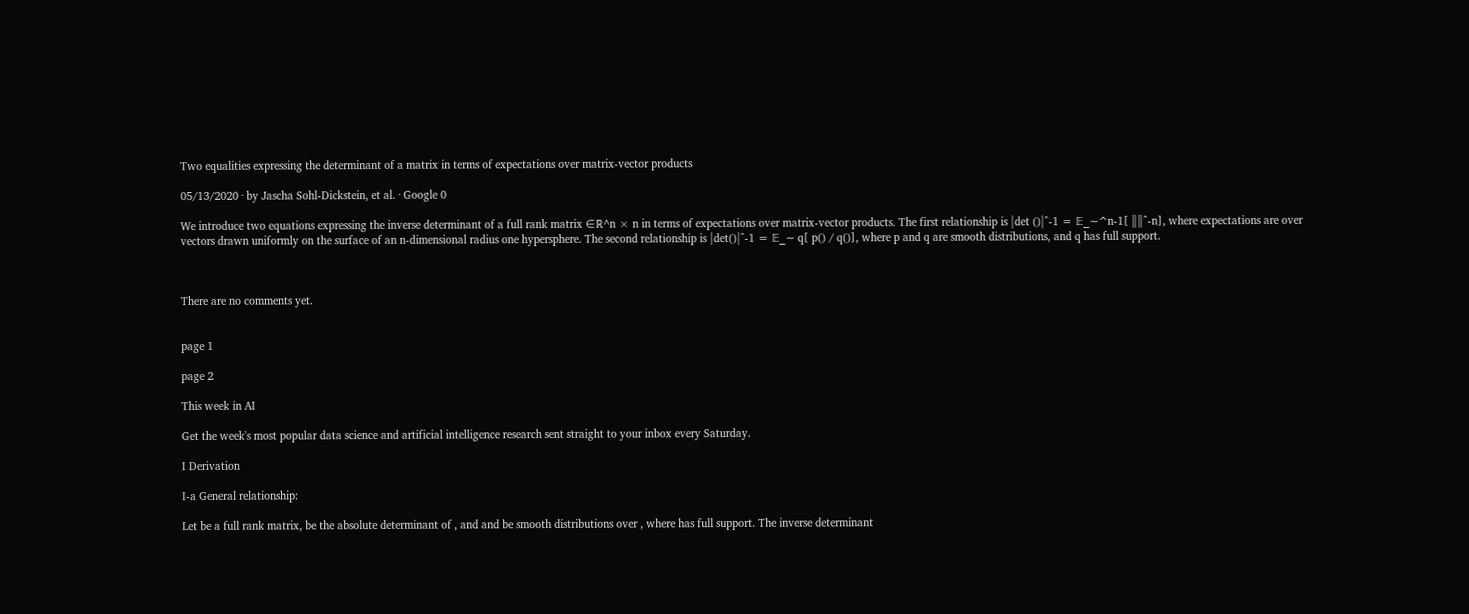Two equalities expressing the determinant of a matrix in terms of expectations over matrix-vector products

05/13/2020 ∙ by Jascha Sohl-Dickstein, et al. ∙ Google 0

We introduce two equations expressing the inverse determinant of a full rank matrix ∈ℝ^n × n in terms of expectations over matrix-vector products. The first relationship is |det ()|^-1 = 𝔼_∼^n-1[ ‖‖^-n], where expectations are over vectors drawn uniformly on the surface of an n-dimensional radius one hypersphere. The second relationship is |det()|^-1 = 𝔼_∼ q[ p() / q()], where p and q are smooth distributions, and q has full support.



There are no comments yet.


page 1

page 2

This week in AI

Get the week's most popular data science and artificial intelligence research sent straight to your inbox every Saturday.

I Derivation

I-a General relationship:

Let be a full rank matrix, be the absolute determinant of , and and be smooth distributions over , where has full support. The inverse determinant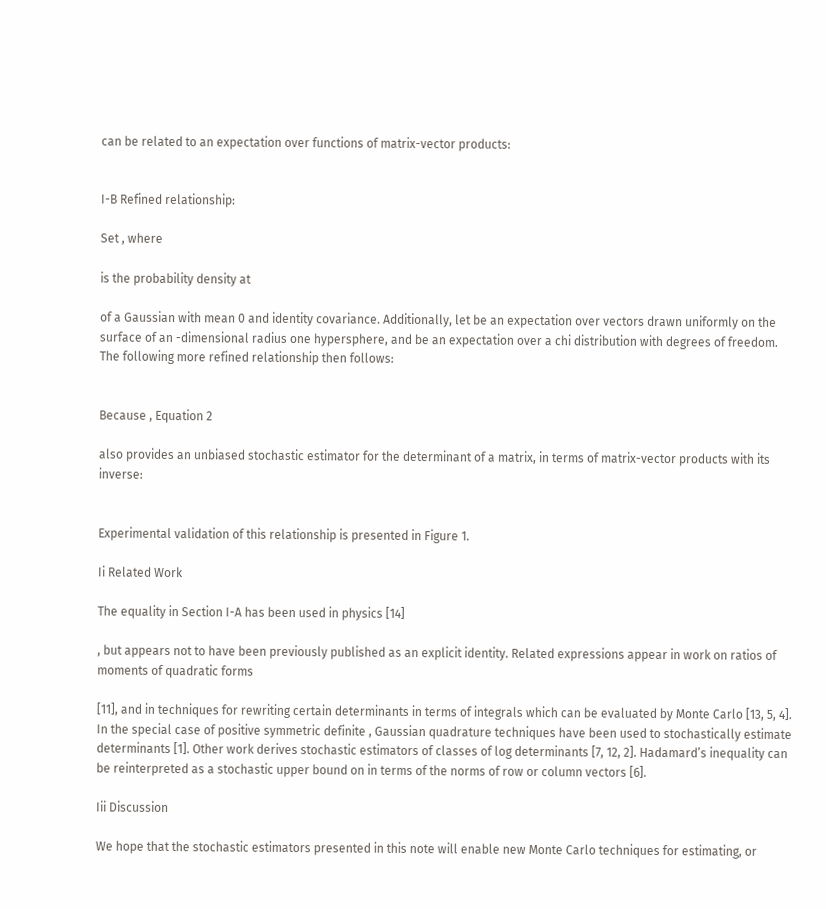can be related to an expectation over functions of matrix-vector products:


I-B Refined relationship:

Set , where

is the probability density at

of a Gaussian with mean 0 and identity covariance. Additionally, let be an expectation over vectors drawn uniformly on the surface of an -dimensional radius one hypersphere, and be an expectation over a chi distribution with degrees of freedom. The following more refined relationship then follows:


Because , Equation 2

also provides an unbiased stochastic estimator for the determinant of a matrix, in terms of matrix-vector products with its inverse:


Experimental validation of this relationship is presented in Figure 1.

Ii Related Work

The equality in Section I-A has been used in physics [14]

, but appears not to have been previously published as an explicit identity. Related expressions appear in work on ratios of moments of quadratic forms

[11], and in techniques for rewriting certain determinants in terms of integrals which can be evaluated by Monte Carlo [13, 5, 4]. In the special case of positive symmetric definite , Gaussian quadrature techniques have been used to stochastically estimate determinants [1]. Other work derives stochastic estimators of classes of log determinants [7, 12, 2]. Hadamard’s inequality can be reinterpreted as a stochastic upper bound on in terms of the norms of row or column vectors [6].

Iii Discussion

We hope that the stochastic estimators presented in this note will enable new Monte Carlo techniques for estimating, or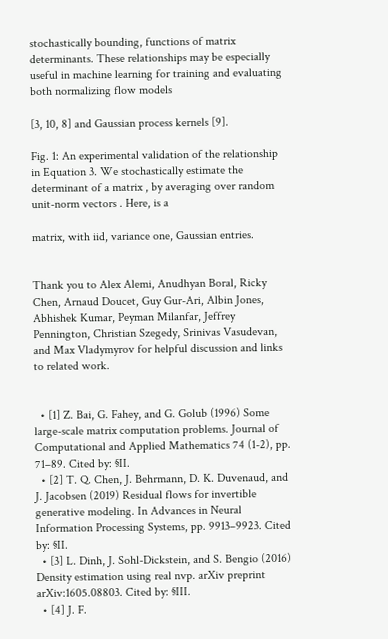stochastically bounding, functions of matrix determinants. These relationships may be especially useful in machine learning for training and evaluating both normalizing flow models

[3, 10, 8] and Gaussian process kernels [9].

Fig. 1: An experimental validation of the relationship in Equation 3. We stochastically estimate the determinant of a matrix , by averaging over random unit-norm vectors . Here, is a

matrix, with iid, variance one, Gaussian entries.


Thank you to Alex Alemi, Anudhyan Boral, Ricky Chen, Arnaud Doucet, Guy Gur-Ari, Albin Jones, Abhishek Kumar, Peyman Milanfar, Jeffrey Pennington, Christian Szegedy, Srinivas Vasudevan, and Max Vladymyrov for helpful discussion and links to related work.


  • [1] Z. Bai, G. Fahey, and G. Golub (1996) Some large-scale matrix computation problems. Journal of Computational and Applied Mathematics 74 (1-2), pp. 71–89. Cited by: §II.
  • [2] T. Q. Chen, J. Behrmann, D. K. Duvenaud, and J. Jacobsen (2019) Residual flows for invertible generative modeling. In Advances in Neural Information Processing Systems, pp. 9913–9923. Cited by: §II.
  • [3] L. Dinh, J. Sohl-Dickstein, and S. Bengio (2016) Density estimation using real nvp. arXiv preprint arXiv:1605.08803. Cited by: §III.
  • [4] J. F.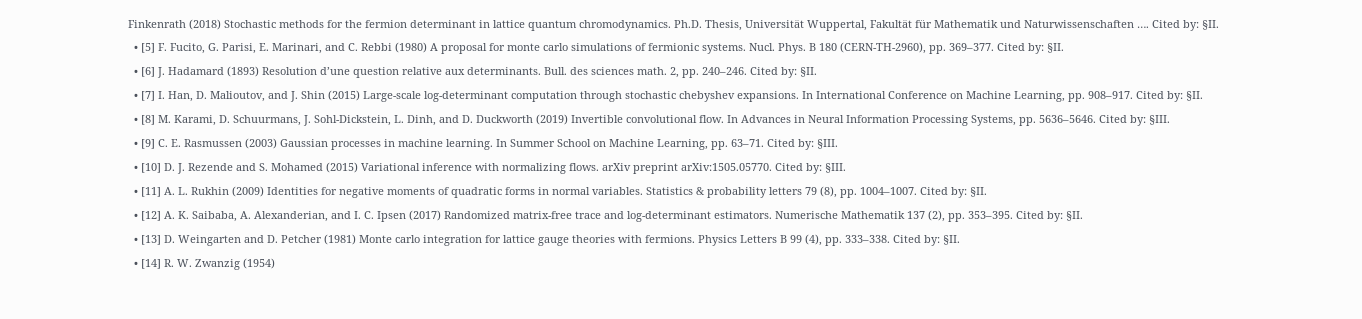Finkenrath (2018) Stochastic methods for the fermion determinant in lattice quantum chromodynamics. Ph.D. Thesis, Universität Wuppertal, Fakultät für Mathematik und Naturwissenschaften …. Cited by: §II.
  • [5] F. Fucito, G. Parisi, E. Marinari, and C. Rebbi (1980) A proposal for monte carlo simulations of fermionic systems. Nucl. Phys. B 180 (CERN-TH-2960), pp. 369–377. Cited by: §II.
  • [6] J. Hadamard (1893) Resolution d’une question relative aux determinants. Bull. des sciences math. 2, pp. 240–246. Cited by: §II.
  • [7] I. Han, D. Malioutov, and J. Shin (2015) Large-scale log-determinant computation through stochastic chebyshev expansions. In International Conference on Machine Learning, pp. 908–917. Cited by: §II.
  • [8] M. Karami, D. Schuurmans, J. Sohl-Dickstein, L. Dinh, and D. Duckworth (2019) Invertible convolutional flow. In Advances in Neural Information Processing Systems, pp. 5636–5646. Cited by: §III.
  • [9] C. E. Rasmussen (2003) Gaussian processes in machine learning. In Summer School on Machine Learning, pp. 63–71. Cited by: §III.
  • [10] D. J. Rezende and S. Mohamed (2015) Variational inference with normalizing flows. arXiv preprint arXiv:1505.05770. Cited by: §III.
  • [11] A. L. Rukhin (2009) Identities for negative moments of quadratic forms in normal variables. Statistics & probability letters 79 (8), pp. 1004–1007. Cited by: §II.
  • [12] A. K. Saibaba, A. Alexanderian, and I. C. Ipsen (2017) Randomized matrix-free trace and log-determinant estimators. Numerische Mathematik 137 (2), pp. 353–395. Cited by: §II.
  • [13] D. Weingarten and D. Petcher (1981) Monte carlo integration for lattice gauge theories with fermions. Physics Letters B 99 (4), pp. 333–338. Cited by: §II.
  • [14] R. W. Zwanzig (1954)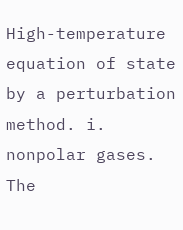High-temperature equation of state by a perturbation method. i. nonpolar gases. The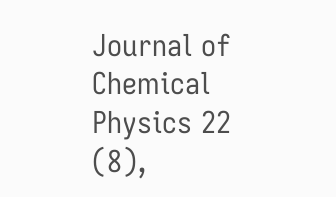Journal of Chemical Physics 22 (8),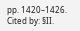pp. 1420–1426. Cited by: §II.